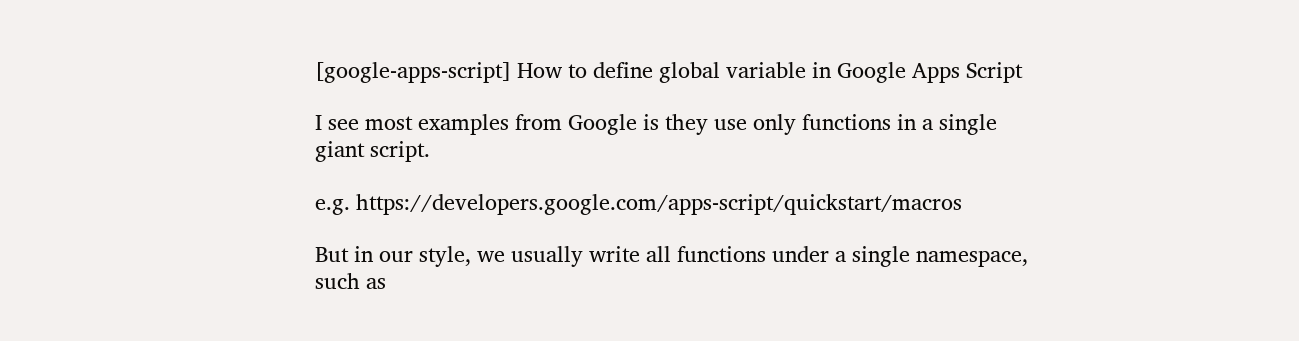[google-apps-script] How to define global variable in Google Apps Script

I see most examples from Google is they use only functions in a single giant script.

e.g. https://developers.google.com/apps-script/quickstart/macros

But in our style, we usually write all functions under a single namespace, such as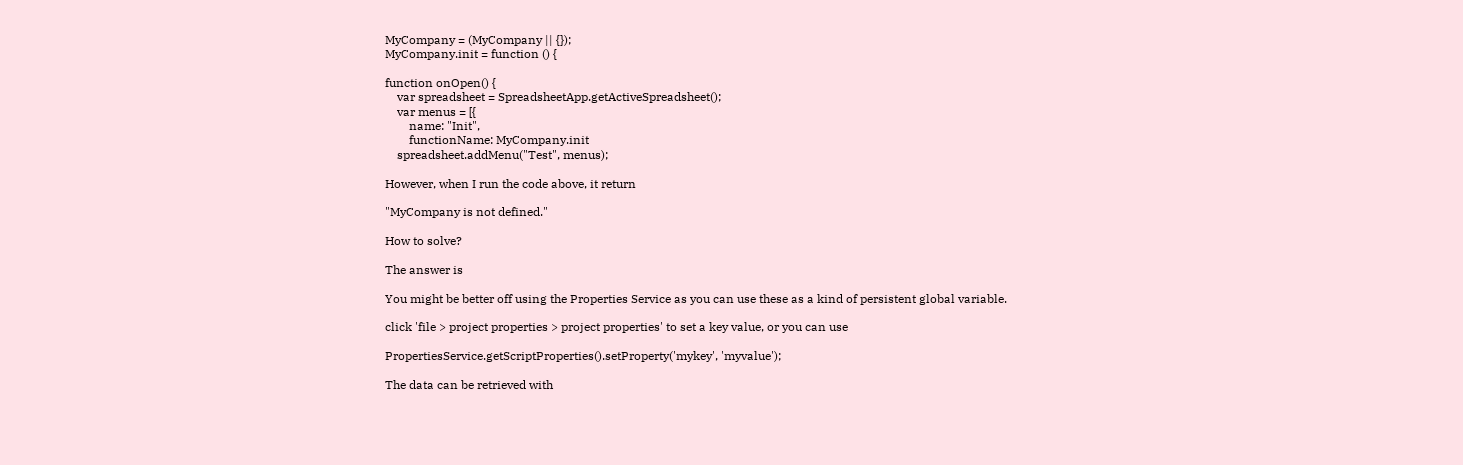MyCompany = (MyCompany || {});
MyCompany.init = function () {

function onOpen() {
    var spreadsheet = SpreadsheetApp.getActiveSpreadsheet();
    var menus = [{
        name: "Init",
        functionName: MyCompany.init
    spreadsheet.addMenu("Test", menus);

However, when I run the code above, it return

"MyCompany is not defined."

How to solve?

The answer is

You might be better off using the Properties Service as you can use these as a kind of persistent global variable.

click 'file > project properties > project properties' to set a key value, or you can use

PropertiesService.getScriptProperties().setProperty('mykey', 'myvalue');

The data can be retrieved with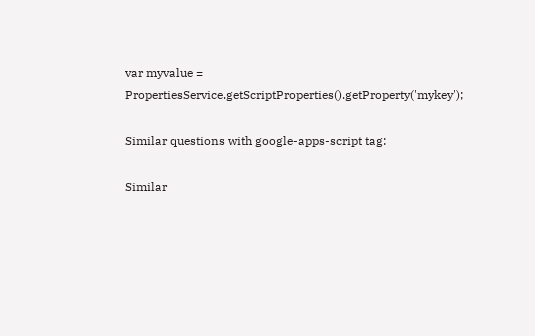var myvalue = PropertiesService.getScriptProperties().getProperty('mykey');

Similar questions with google-apps-script tag:

Similar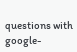questions with google-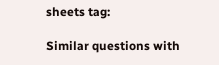sheets tag:

Similar questions with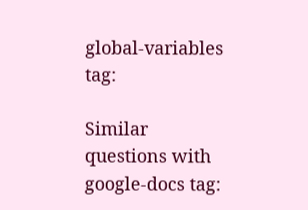global-variables tag:

Similar questions with google-docs tag: